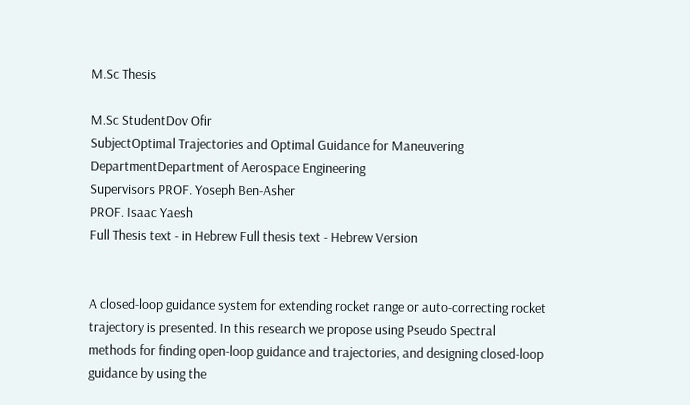M.Sc Thesis

M.Sc StudentDov Ofir
SubjectOptimal Trajectories and Optimal Guidance for Maneuvering
DepartmentDepartment of Aerospace Engineering
Supervisors PROF. Yoseph Ben-Asher
PROF. Isaac Yaesh
Full Thesis text - in Hebrew Full thesis text - Hebrew Version


A closed-loop guidance system for extending rocket range or auto-correcting rocket trajectory is presented. In this research we propose using Pseudo Spectral methods for finding open-loop guidance and trajectories, and designing closed-loop guidance by using the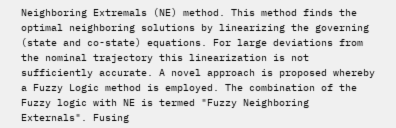Neighboring Extremals (NE) method. This method finds the optimal neighboring solutions by linearizing the governing (state and co-state) equations. For large deviations from the nominal trajectory this linearization is not sufficiently accurate. A novel approach is proposed whereby a Fuzzy Logic method is employed. The combination of the Fuzzy logic with NE is termed "Fuzzy Neighboring Externals". Fusing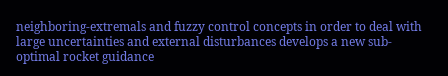neighboring-extremals and fuzzy control concepts in order to deal with large uncertainties and external disturbances develops a new sub-optimal rocket guidance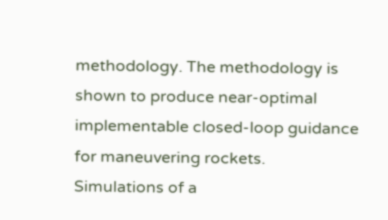methodology. The methodology is shown to produce near-optimal implementable closed-loop guidance for maneuvering rockets. Simulations of a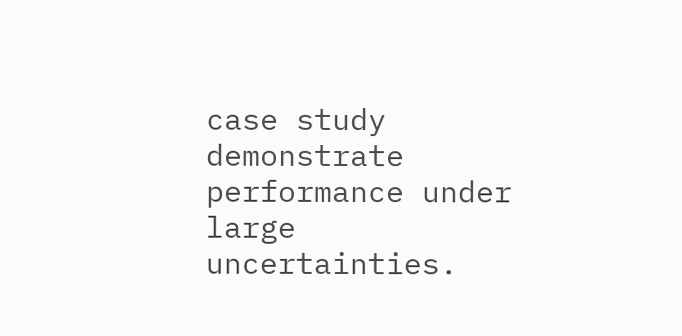case study demonstrate performance under large uncertainties.